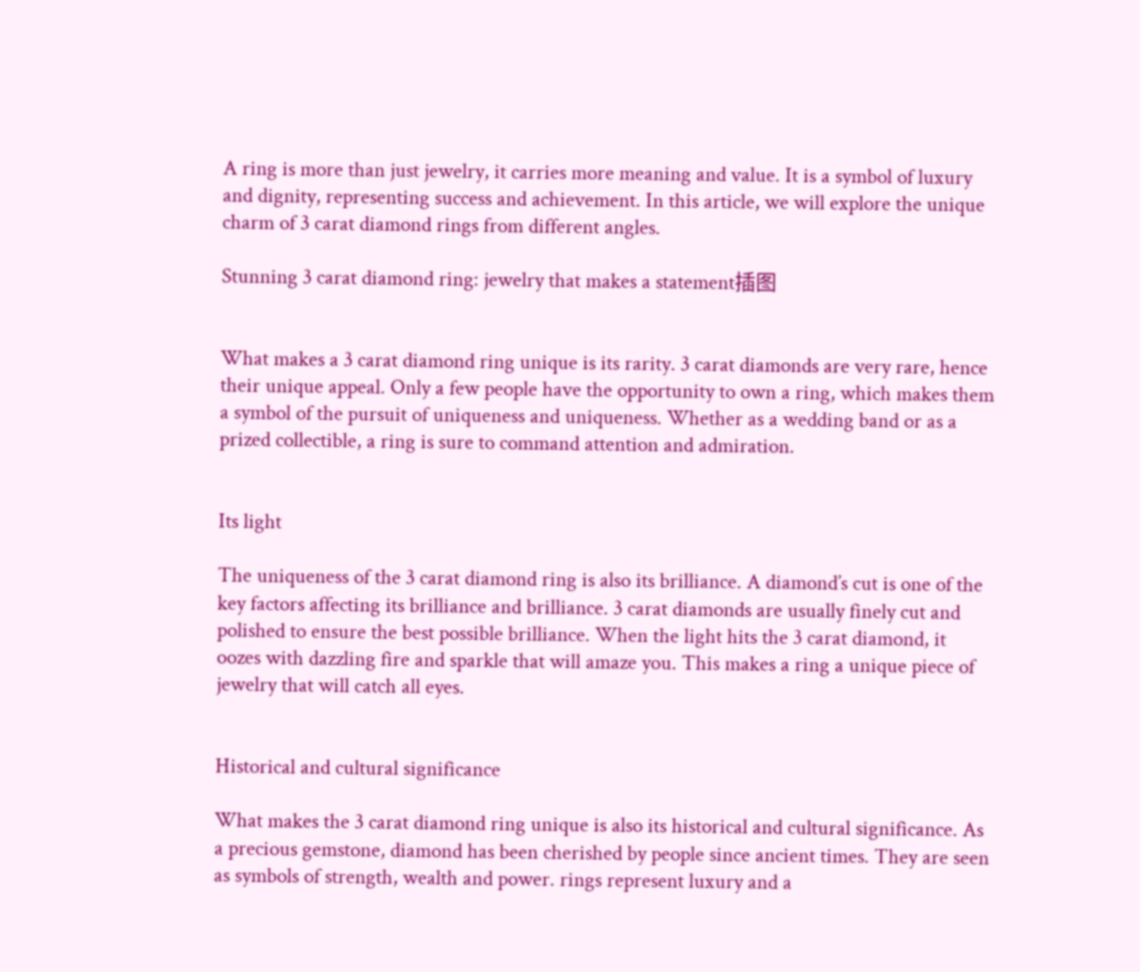A ring is more than just jewelry, it carries more meaning and value. It is a symbol of luxury and dignity, representing success and achievement. In this article, we will explore the unique charm of 3 carat diamond rings from different angles.

Stunning 3 carat diamond ring: jewelry that makes a statement插图


What makes a 3 carat diamond ring unique is its rarity. 3 carat diamonds are very rare, hence their unique appeal. Only a few people have the opportunity to own a ring, which makes them a symbol of the pursuit of uniqueness and uniqueness. Whether as a wedding band or as a prized collectible, a ring is sure to command attention and admiration.


Its light

The uniqueness of the 3 carat diamond ring is also its brilliance. A diamond’s cut is one of the key factors affecting its brilliance and brilliance. 3 carat diamonds are usually finely cut and polished to ensure the best possible brilliance. When the light hits the 3 carat diamond, it oozes with dazzling fire and sparkle that will amaze you. This makes a ring a unique piece of jewelry that will catch all eyes.


Historical and cultural significance

What makes the 3 carat diamond ring unique is also its historical and cultural significance. As a precious gemstone, diamond has been cherished by people since ancient times. They are seen as symbols of strength, wealth and power. rings represent luxury and a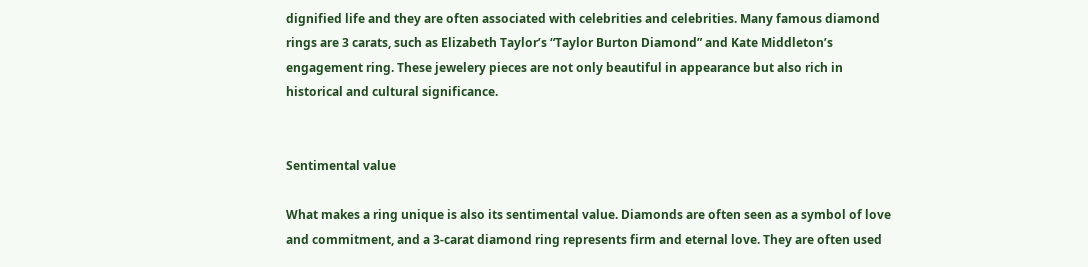dignified life and they are often associated with celebrities and celebrities. Many famous diamond rings are 3 carats, such as Elizabeth Taylor’s “Taylor Burton Diamond” and Kate Middleton’s engagement ring. These jewelery pieces are not only beautiful in appearance but also rich in historical and cultural significance.


Sentimental value

What makes a ring unique is also its sentimental value. Diamonds are often seen as a symbol of love and commitment, and a 3-carat diamond ring represents firm and eternal love. They are often used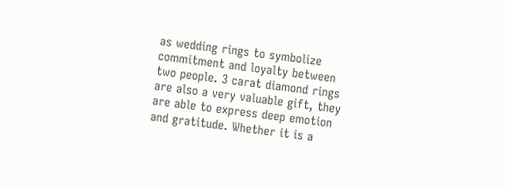as wedding rings to symbolize commitment and loyalty between two people. 3 carat diamond rings are also a very valuable gift, they are able to express deep emotion and gratitude. Whether it is a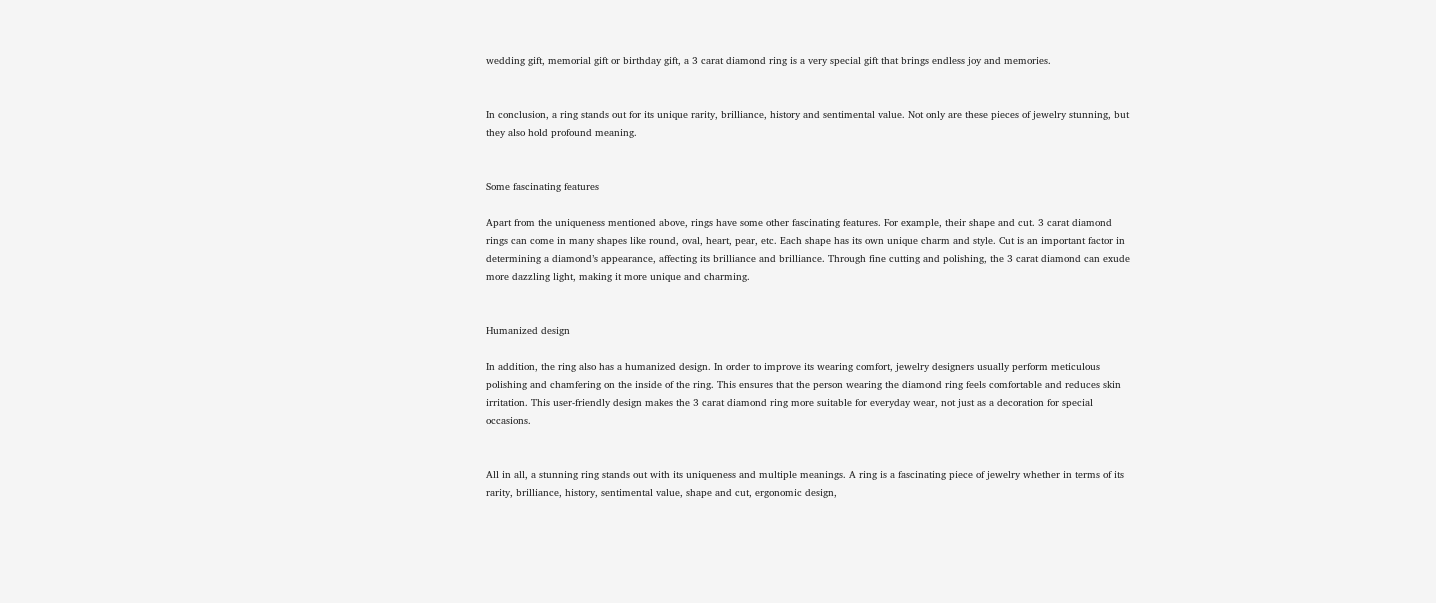wedding gift, memorial gift or birthday gift, a 3 carat diamond ring is a very special gift that brings endless joy and memories.


In conclusion, a ring stands out for its unique rarity, brilliance, history and sentimental value. Not only are these pieces of jewelry stunning, but they also hold profound meaning.


Some fascinating features

Apart from the uniqueness mentioned above, rings have some other fascinating features. For example, their shape and cut. 3 carat diamond rings can come in many shapes like round, oval, heart, pear, etc. Each shape has its own unique charm and style. Cut is an important factor in determining a diamond’s appearance, affecting its brilliance and brilliance. Through fine cutting and polishing, the 3 carat diamond can exude more dazzling light, making it more unique and charming.


Humanized design

In addition, the ring also has a humanized design. In order to improve its wearing comfort, jewelry designers usually perform meticulous polishing and chamfering on the inside of the ring. This ensures that the person wearing the diamond ring feels comfortable and reduces skin irritation. This user-friendly design makes the 3 carat diamond ring more suitable for everyday wear, not just as a decoration for special occasions.


All in all, a stunning ring stands out with its uniqueness and multiple meanings. A ring is a fascinating piece of jewelry whether in terms of its rarity, brilliance, history, sentimental value, shape and cut, ergonomic design,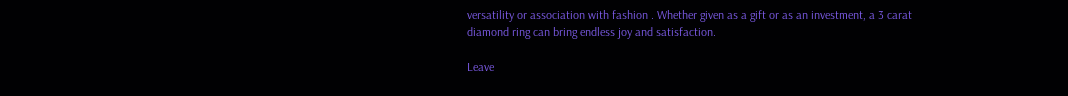versatility or association with fashion . Whether given as a gift or as an investment, a 3 carat diamond ring can bring endless joy and satisfaction.

Leave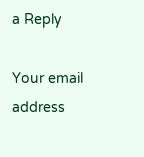a Reply

Your email address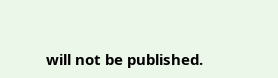will not be published.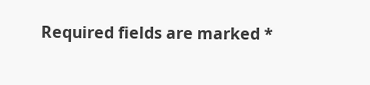Required fields are marked *